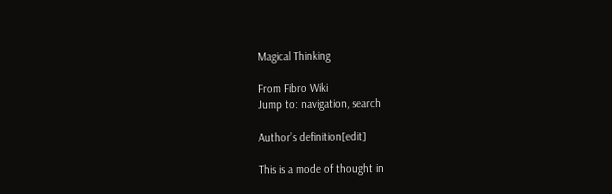Magical Thinking

From Fibro Wiki
Jump to: navigation, search

Author’s definition[edit]

This is a mode of thought in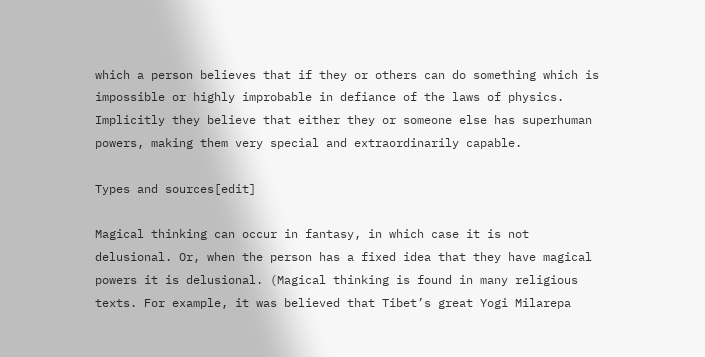which a person believes that if they or others can do something which is impossible or highly improbable in defiance of the laws of physics. Implicitly they believe that either they or someone else has superhuman powers, making them very special and extraordinarily capable.

Types and sources[edit]

Magical thinking can occur in fantasy, in which case it is not delusional. Or, when the person has a fixed idea that they have magical powers it is delusional. (Magical thinking is found in many religious texts. For example, it was believed that Tibet’s great Yogi Milarepa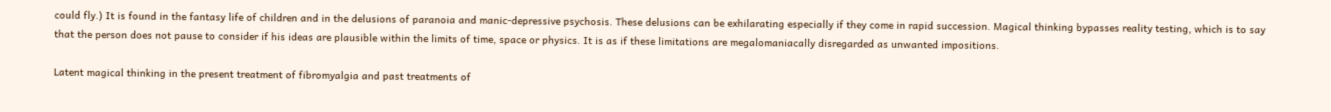could fly.) It is found in the fantasy life of children and in the delusions of paranoia and manic-depressive psychosis. These delusions can be exhilarating especially if they come in rapid succession. Magical thinking bypasses reality testing, which is to say that the person does not pause to consider if his ideas are plausible within the limits of time, space or physics. It is as if these limitations are megalomaniacally disregarded as unwanted impositions.

Latent magical thinking in the present treatment of fibromyalgia and past treatments of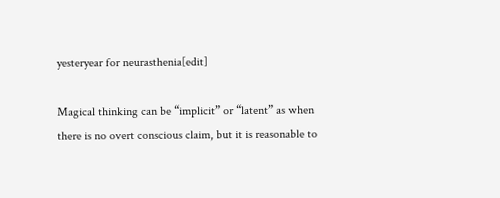yesteryear for neurasthenia[edit]

Magical thinking can be “implicit” or “latent” as when there is no overt conscious claim, but it is reasonable to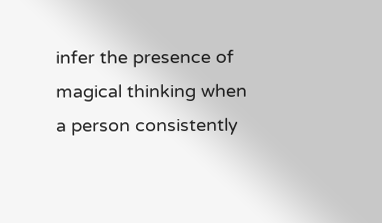infer the presence of magical thinking when a person consistently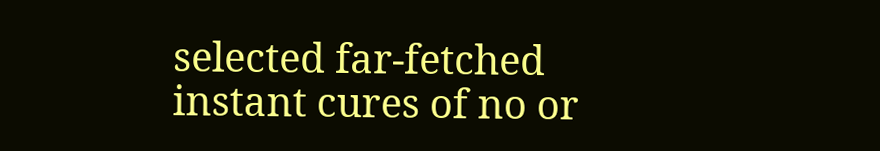selected far-fetched instant cures of no or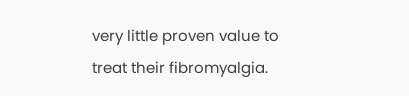very little proven value to treat their fibromyalgia.